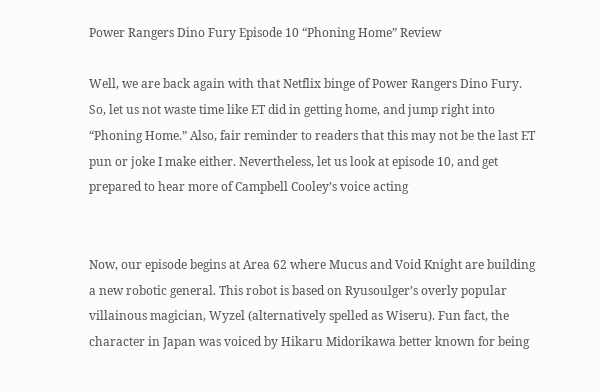Power Rangers Dino Fury Episode 10 “Phoning Home” Review

Well, we are back again with that Netflix binge of Power Rangers Dino Fury. So, let us not waste time like ET did in getting home, and jump right into “Phoning Home.” Also, fair reminder to readers that this may not be the last ET pun or joke I make either. Nevertheless, let us look at episode 10, and get prepared to hear more of Campbell Cooley’s voice acting


Now, our episode begins at Area 62 where Mucus and Void Knight are building a new robotic general. This robot is based on Ryusoulger’s overly popular villainous magician, Wyzel (alternatively spelled as Wiseru). Fun fact, the character in Japan was voiced by Hikaru Midorikawa better known for being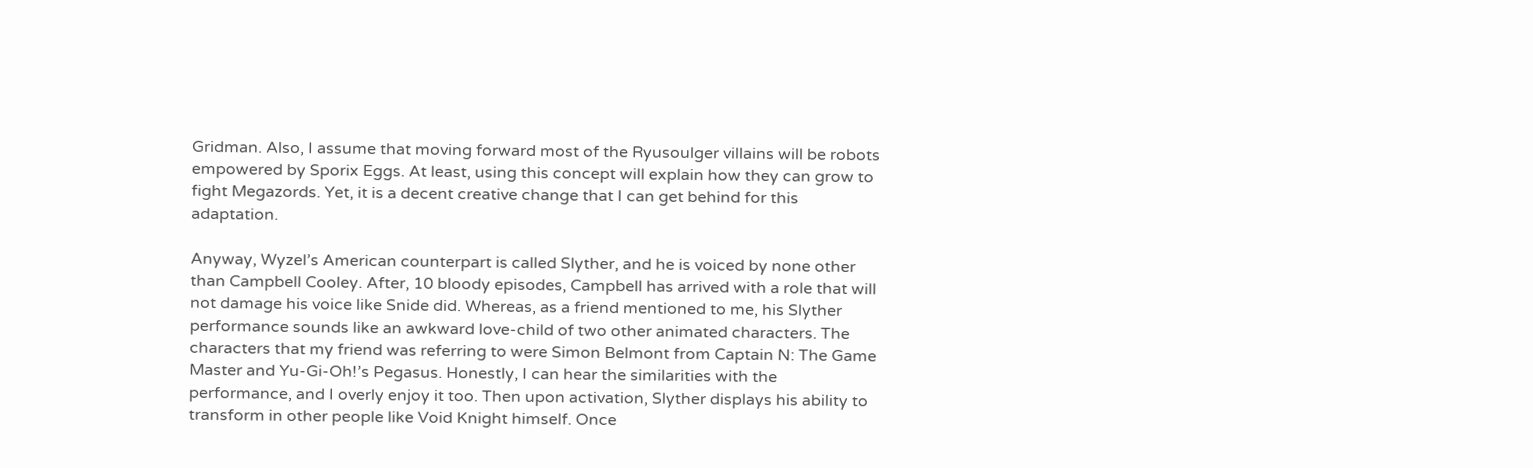Gridman. Also, I assume that moving forward most of the Ryusoulger villains will be robots empowered by Sporix Eggs. At least, using this concept will explain how they can grow to fight Megazords. Yet, it is a decent creative change that I can get behind for this adaptation.

Anyway, Wyzel’s American counterpart is called Slyther, and he is voiced by none other than Campbell Cooley. After, 10 bloody episodes, Campbell has arrived with a role that will not damage his voice like Snide did. Whereas, as a friend mentioned to me, his Slyther performance sounds like an awkward love-child of two other animated characters. The characters that my friend was referring to were Simon Belmont from Captain N: The Game Master and Yu-Gi-Oh!’s Pegasus. Honestly, I can hear the similarities with the performance, and I overly enjoy it too. Then upon activation, Slyther displays his ability to transform in other people like Void Knight himself. Once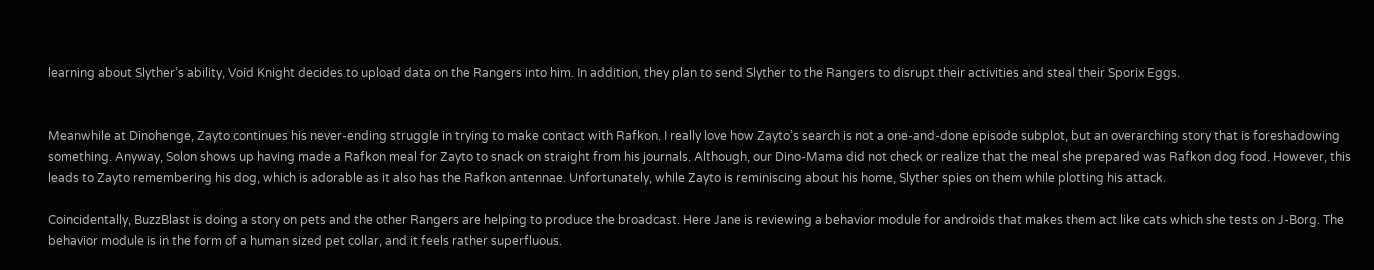learning about Slyther’s ability, Void Knight decides to upload data on the Rangers into him. In addition, they plan to send Slyther to the Rangers to disrupt their activities and steal their Sporix Eggs.


Meanwhile at Dinohenge, Zayto continues his never-ending struggle in trying to make contact with Rafkon. I really love how Zayto’s search is not a one-and-done episode subplot, but an overarching story that is foreshadowing something. Anyway, Solon shows up having made a Rafkon meal for Zayto to snack on straight from his journals. Although, our Dino-Mama did not check or realize that the meal she prepared was Rafkon dog food. However, this leads to Zayto remembering his dog, which is adorable as it also has the Rafkon antennae. Unfortunately, while Zayto is reminiscing about his home, Slyther spies on them while plotting his attack.

Coincidentally, BuzzBlast is doing a story on pets and the other Rangers are helping to produce the broadcast. Here Jane is reviewing a behavior module for androids that makes them act like cats which she tests on J-Borg. The behavior module is in the form of a human sized pet collar, and it feels rather superfluous.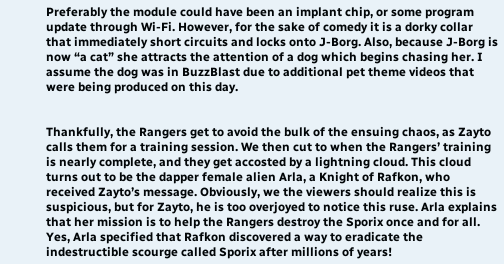Preferably the module could have been an implant chip, or some program update through Wi-Fi. However, for the sake of comedy it is a dorky collar that immediately short circuits and locks onto J-Borg. Also, because J-Borg is now “a cat” she attracts the attention of a dog which begins chasing her. I assume the dog was in BuzzBlast due to additional pet theme videos that were being produced on this day.


Thankfully, the Rangers get to avoid the bulk of the ensuing chaos, as Zayto calls them for a training session. We then cut to when the Rangers’ training is nearly complete, and they get accosted by a lightning cloud. This cloud turns out to be the dapper female alien Arla, a Knight of Rafkon, who received Zayto’s message. Obviously, we the viewers should realize this is suspicious, but for Zayto, he is too overjoyed to notice this ruse. Arla explains that her mission is to help the Rangers destroy the Sporix once and for all. Yes, Arla specified that Rafkon discovered a way to eradicate the indestructible scourge called Sporix after millions of years!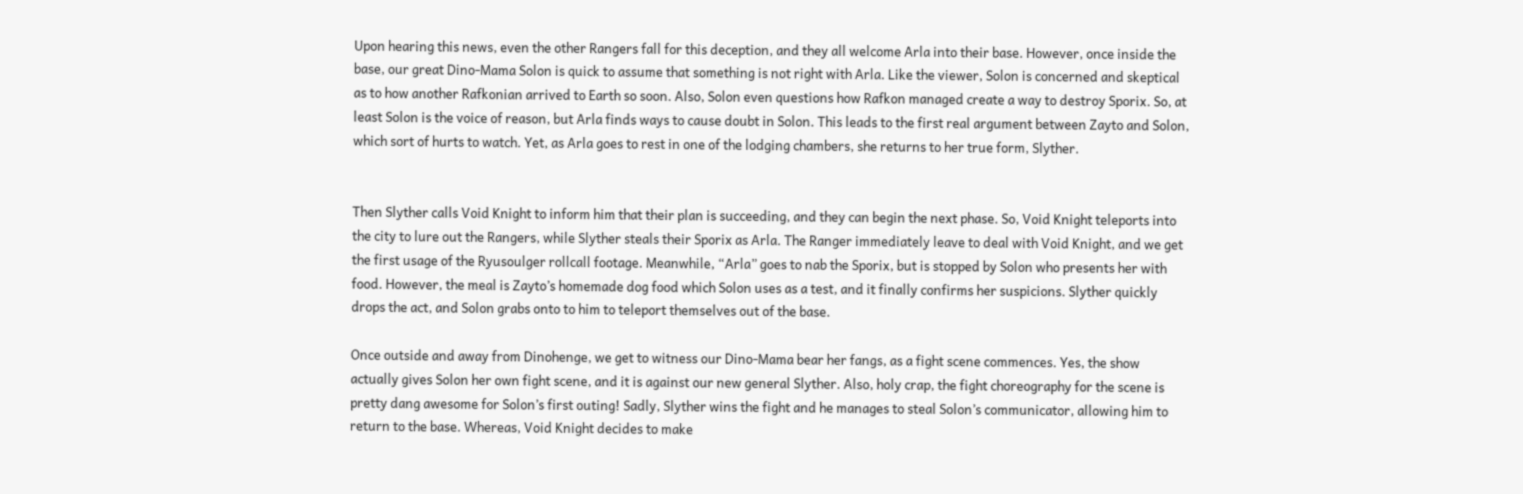Upon hearing this news, even the other Rangers fall for this deception, and they all welcome Arla into their base. However, once inside the base, our great Dino-Mama Solon is quick to assume that something is not right with Arla. Like the viewer, Solon is concerned and skeptical as to how another Rafkonian arrived to Earth so soon. Also, Solon even questions how Rafkon managed create a way to destroy Sporix. So, at least Solon is the voice of reason, but Arla finds ways to cause doubt in Solon. This leads to the first real argument between Zayto and Solon, which sort of hurts to watch. Yet, as Arla goes to rest in one of the lodging chambers, she returns to her true form, Slyther.


Then Slyther calls Void Knight to inform him that their plan is succeeding, and they can begin the next phase. So, Void Knight teleports into the city to lure out the Rangers, while Slyther steals their Sporix as Arla. The Ranger immediately leave to deal with Void Knight, and we get the first usage of the Ryusoulger rollcall footage. Meanwhile, “Arla” goes to nab the Sporix, but is stopped by Solon who presents her with food. However, the meal is Zayto’s homemade dog food which Solon uses as a test, and it finally confirms her suspicions. Slyther quickly drops the act, and Solon grabs onto to him to teleport themselves out of the base.

Once outside and away from Dinohenge, we get to witness our Dino-Mama bear her fangs, as a fight scene commences. Yes, the show actually gives Solon her own fight scene, and it is against our new general Slyther. Also, holy crap, the fight choreography for the scene is pretty dang awesome for Solon’s first outing! Sadly, Slyther wins the fight and he manages to steal Solon’s communicator, allowing him to return to the base. Whereas, Void Knight decides to make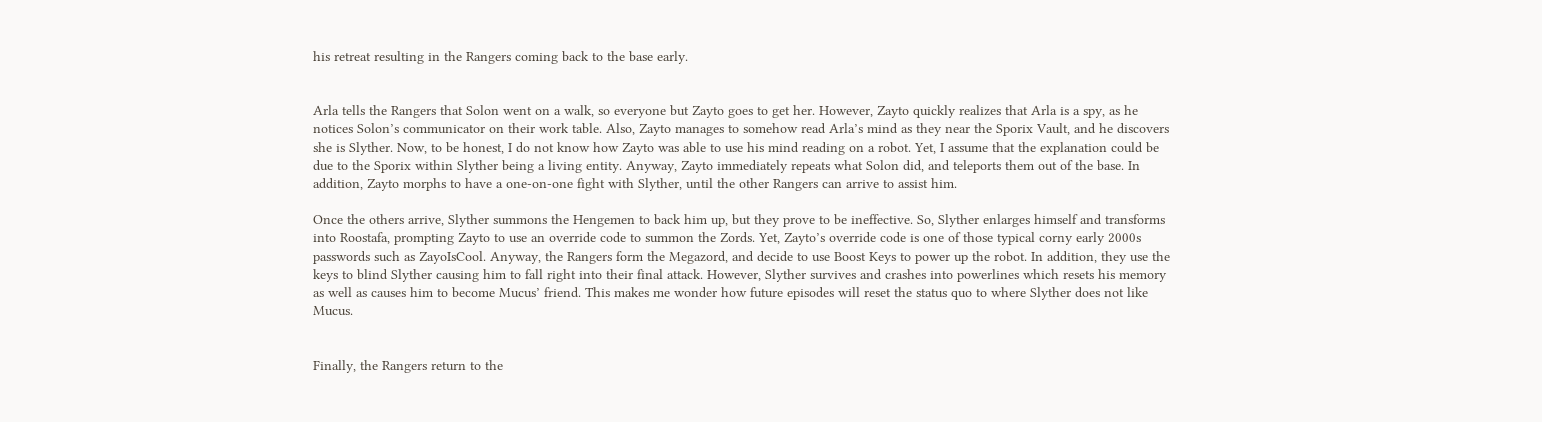his retreat resulting in the Rangers coming back to the base early.


Arla tells the Rangers that Solon went on a walk, so everyone but Zayto goes to get her. However, Zayto quickly realizes that Arla is a spy, as he notices Solon’s communicator on their work table. Also, Zayto manages to somehow read Arla’s mind as they near the Sporix Vault, and he discovers she is Slyther. Now, to be honest, I do not know how Zayto was able to use his mind reading on a robot. Yet, I assume that the explanation could be due to the Sporix within Slyther being a living entity. Anyway, Zayto immediately repeats what Solon did, and teleports them out of the base. In addition, Zayto morphs to have a one-on-one fight with Slyther, until the other Rangers can arrive to assist him.

Once the others arrive, Slyther summons the Hengemen to back him up, but they prove to be ineffective. So, Slyther enlarges himself and transforms into Roostafa, prompting Zayto to use an override code to summon the Zords. Yet, Zayto’s override code is one of those typical corny early 2000s passwords such as ZayoIsCool. Anyway, the Rangers form the Megazord, and decide to use Boost Keys to power up the robot. In addition, they use the keys to blind Slyther causing him to fall right into their final attack. However, Slyther survives and crashes into powerlines which resets his memory as well as causes him to become Mucus’ friend. This makes me wonder how future episodes will reset the status quo to where Slyther does not like Mucus.


Finally, the Rangers return to the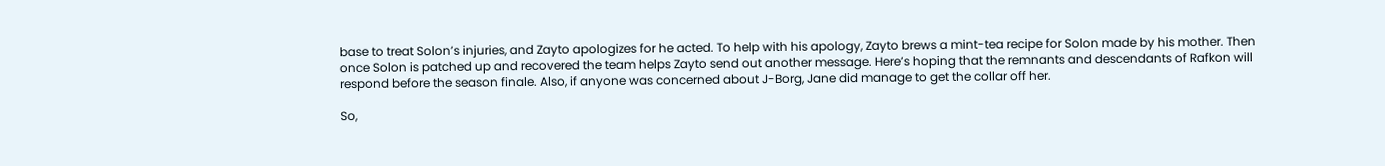base to treat Solon’s injuries, and Zayto apologizes for he acted. To help with his apology, Zayto brews a mint-tea recipe for Solon made by his mother. Then once Solon is patched up and recovered the team helps Zayto send out another message. Here’s hoping that the remnants and descendants of Rafkon will respond before the season finale. Also, if anyone was concerned about J-Borg, Jane did manage to get the collar off her.

So,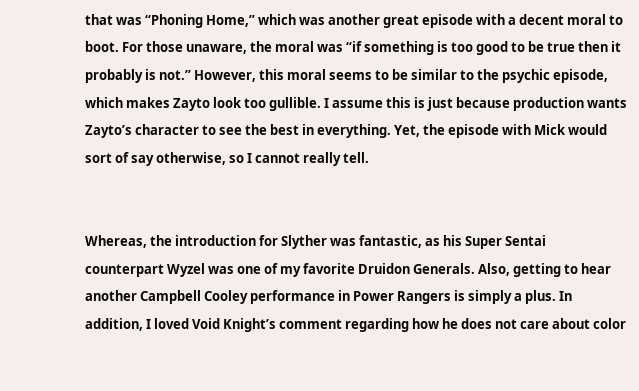that was “Phoning Home,” which was another great episode with a decent moral to boot. For those unaware, the moral was “if something is too good to be true then it probably is not.” However, this moral seems to be similar to the psychic episode, which makes Zayto look too gullible. I assume this is just because production wants Zayto’s character to see the best in everything. Yet, the episode with Mick would sort of say otherwise, so I cannot really tell.


Whereas, the introduction for Slyther was fantastic, as his Super Sentai counterpart Wyzel was one of my favorite Druidon Generals. Also, getting to hear another Campbell Cooley performance in Power Rangers is simply a plus. In addition, I loved Void Knight’s comment regarding how he does not care about color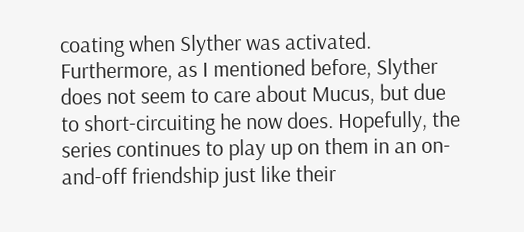coating when Slyther was activated. Furthermore, as I mentioned before, Slyther does not seem to care about Mucus, but due to short-circuiting he now does. Hopefully, the series continues to play up on them in an on-and-off friendship just like their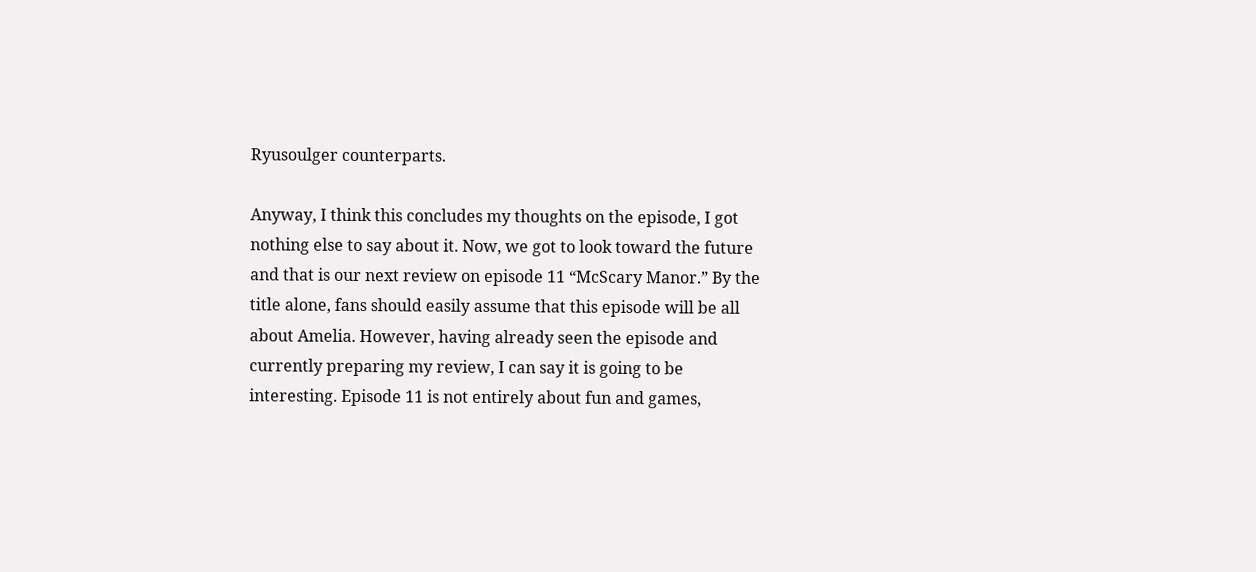Ryusoulger counterparts.

Anyway, I think this concludes my thoughts on the episode, I got nothing else to say about it. Now, we got to look toward the future and that is our next review on episode 11 “McScary Manor.” By the title alone, fans should easily assume that this episode will be all about Amelia. However, having already seen the episode and currently preparing my review, I can say it is going to be interesting. Episode 11 is not entirely about fun and games,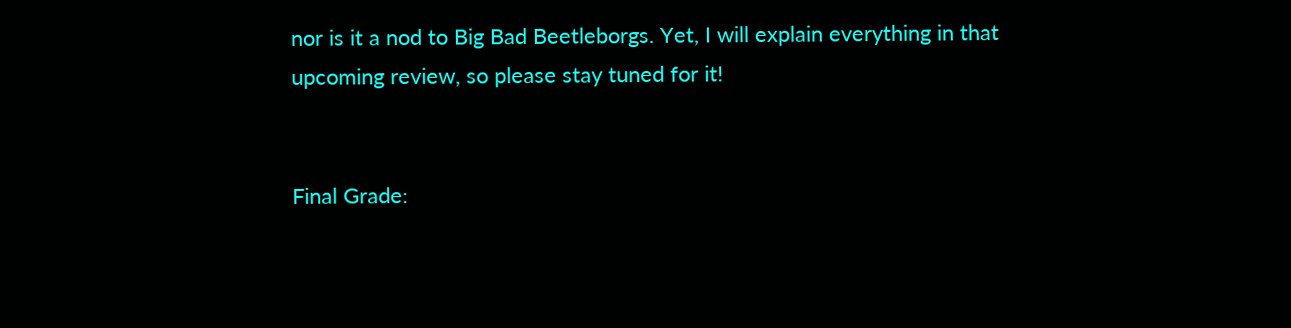nor is it a nod to Big Bad Beetleborgs. Yet, I will explain everything in that upcoming review, so please stay tuned for it!


Final Grade: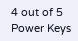4 out of 5 Power Keys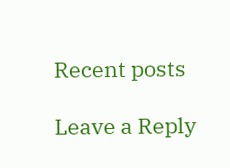Recent posts

Leave a Reply